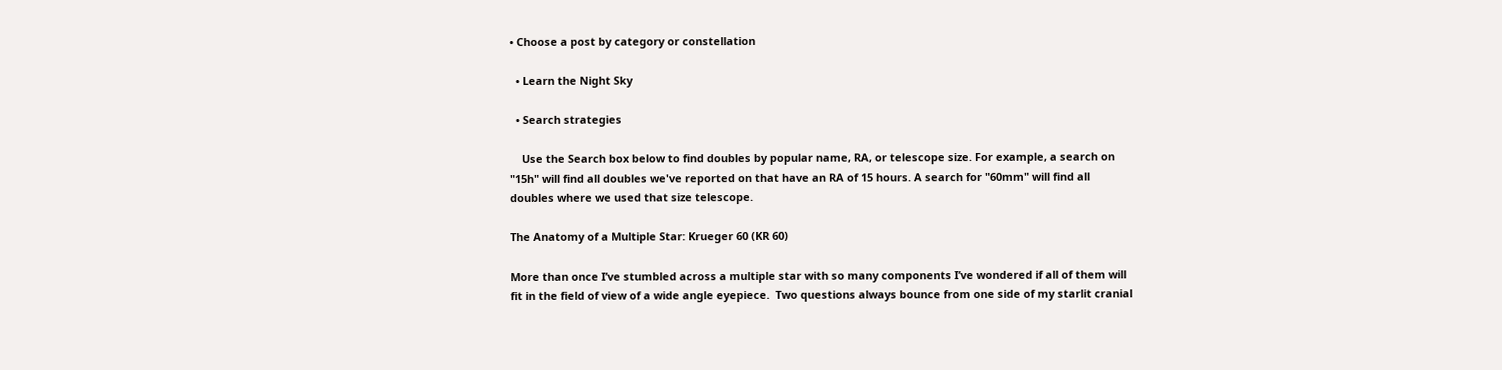• Choose a post by category or constellation

  • Learn the Night Sky

  • Search strategies

    Use the Search box below to find doubles by popular name, RA, or telescope size. For example, a search on "15h" will find all doubles we've reported on that have an RA of 15 hours. A search for "60mm" will find all doubles where we used that size telescope.

The Anatomy of a Multiple Star: Krueger 60 (KR 60)

More than once I’ve stumbled across a multiple star with so many components I’ve wondered if all of them will fit in the field of view of a wide angle eyepiece.  Two questions always bounce from one side of my starlit cranial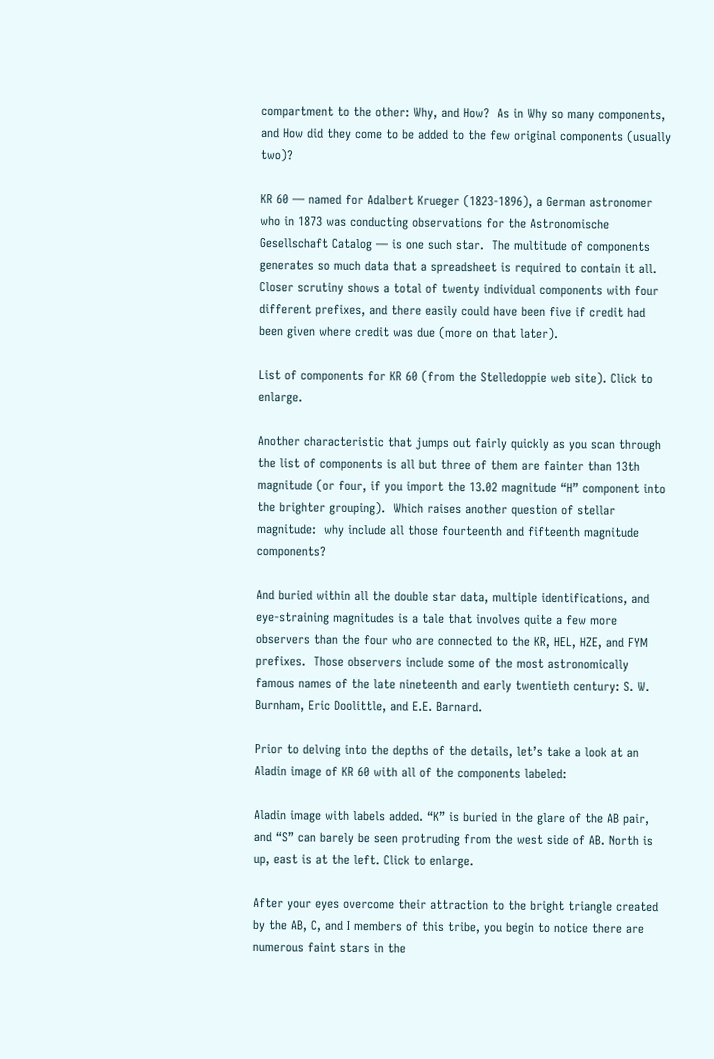compartment to the other: Why, and How?  As in Why so many components, and How did they come to be added to the few original components (usually two)?

KR 60 — named for Adalbert Krueger (1823-1896), a German astronomer who in 1873 was conducting observations for the Astronomische Gesellschaft Catalog — is one such star.  The multitude of components generates so much data that a spreadsheet is required to contain it all.  Closer scrutiny shows a total of twenty individual components with four different prefixes, and there easily could have been five if credit had been given where credit was due (more on that later).

List of components for KR 60 (from the Stelledoppie web site). Click to enlarge.

Another characteristic that jumps out fairly quickly as you scan through the list of components is all but three of them are fainter than 13th magnitude (or four, if you import the 13.02 magnitude “H” component into the brighter grouping).  Which raises another question of stellar magnitude:  why include all those fourteenth and fifteenth magnitude components?

And buried within all the double star data, multiple identifications, and eye-straining magnitudes is a tale that involves quite a few more observers than the four who are connected to the KR, HEL, HZE, and FYM prefixes.  Those observers include some of the most astronomically famous names of the late nineteenth and early twentieth century: S. W. Burnham, Eric Doolittle, and E.E. Barnard.

Prior to delving into the depths of the details, let’s take a look at an Aladin image of KR 60 with all of the components labeled:

Aladin image with labels added. “K” is buried in the glare of the AB pair, and “S” can barely be seen protruding from the west side of AB. North is up, east is at the left. Click to enlarge.

After your eyes overcome their attraction to the bright triangle created by the AB, C, and I members of this tribe, you begin to notice there are numerous faint stars in the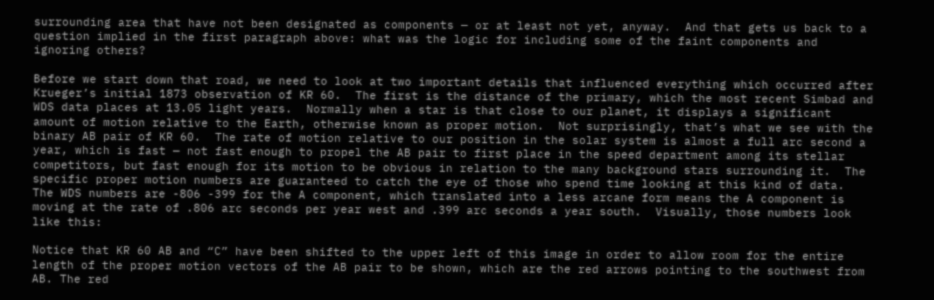surrounding area that have not been designated as components — or at least not yet, anyway.  And that gets us back to a question implied in the first paragraph above: what was the logic for including some of the faint components and ignoring others?

Before we start down that road, we need to look at two important details that influenced everything which occurred after Krueger’s initial 1873 observation of KR 60.  The first is the distance of the primary, which the most recent Simbad and WDS data places at 13.05 light years.  Normally when a star is that close to our planet, it displays a significant amount of motion relative to the Earth, otherwise known as proper motion.  Not surprisingly, that’s what we see with the binary AB pair of KR 60.  The rate of motion relative to our position in the solar system is almost a full arc second a year, which is fast — not fast enough to propel the AB pair to first place in the speed department among its stellar competitors, but fast enough for its motion to be obvious in relation to the many background stars surrounding it.  The specific proper motion numbers are guaranteed to catch the eye of those who spend time looking at this kind of data.  The WDS numbers are -806 -399 for the A component, which translated into a less arcane form means the A component is moving at the rate of .806 arc seconds per year west and .399 arc seconds a year south.  Visually, those numbers look like this:

Notice that KR 60 AB and “C” have been shifted to the upper left of this image in order to allow room for the entire length of the proper motion vectors of the AB pair to be shown, which are the red arrows pointing to the southwest from AB. The red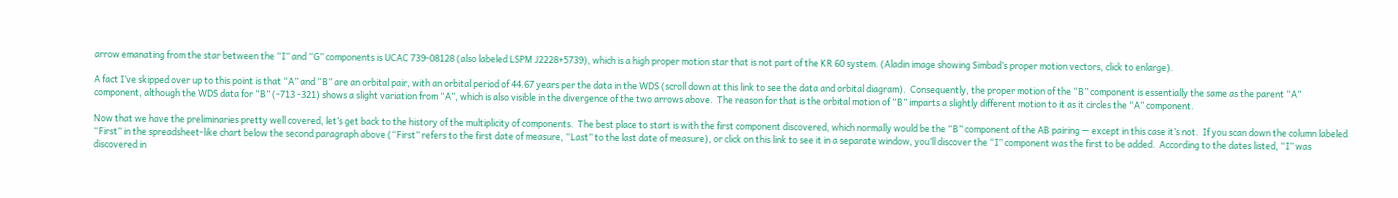arrow emanating from the star between the “I” and “G” components is UCAC 739-08128 (also labeled LSPM J2228+5739), which is a high proper motion star that is not part of the KR 60 system. (Aladin image showing Simbad’s proper motion vectors, click to enlarge).

A fact I’ve skipped over up to this point is that “A” and “B” are an orbital pair, with an orbital period of 44.67 years per the data in the WDS (scroll down at this link to see the data and orbital diagram).  Consequently, the proper motion of the “B” component is essentially the same as the parent “A” component, although the WDS data for “B” (-713 -321) shows a slight variation from “A”, which is also visible in the divergence of the two arrows above.  The reason for that is the orbital motion of “B” imparts a slightly different motion to it as it circles the “A” component.

Now that we have the preliminaries pretty well covered, let’s get back to the history of the multiplicity of components.  The best place to start is with the first component discovered, which normally would be the “B” component of the AB pairing — except in this case it’s not.  If you scan down the column labeled “First” in the spreadsheet-like chart below the second paragraph above (“First” refers to the first date of measure, “Last” to the last date of measure), or click on this link to see it in a separate window, you’ll discover the “I” component was the first to be added.  According to the dates listed, “I” was discovered in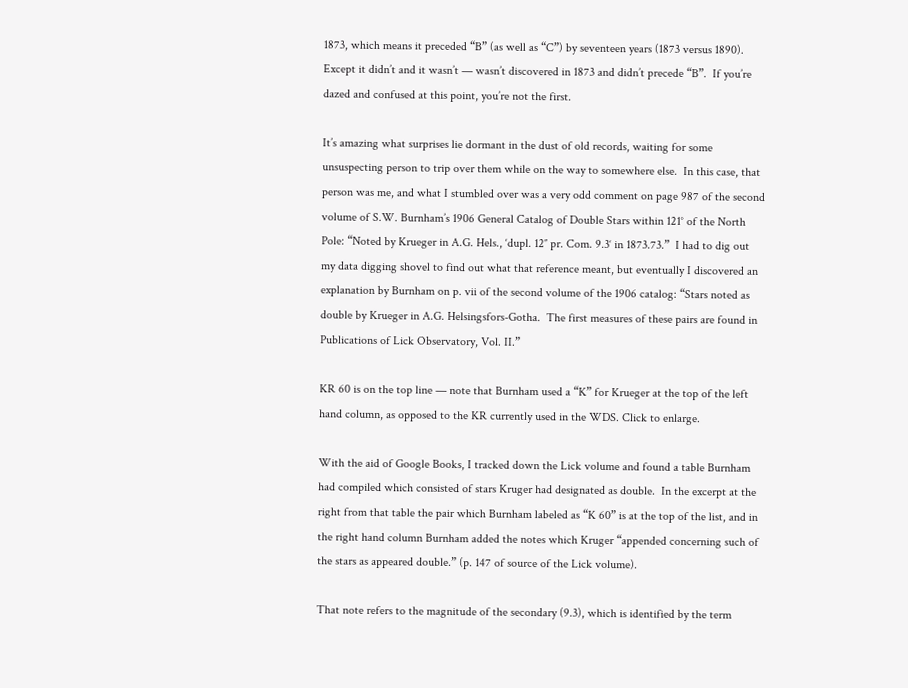1873, which means it preceded “B” (as well as “C”) by seventeen years (1873 versus 1890).  Except it didn’t and it wasn’t — wasn’t discovered in 1873 and didn’t precede “B”.  If you’re dazed and confused at this point, you’re not the first.

It’s amazing what surprises lie dormant in the dust of old records, waiting for some unsuspecting person to trip over them while on the way to somewhere else.  In this case, that person was me, and what I stumbled over was a very odd comment on page 987 of the second volume of S.W. Burnham’s 1906 General Catalog of Double Stars within 121° of the North Pole: “Noted by Krueger in A.G. Hels., ‘dupl. 12″ pr. Com. 9.3‘ in 1873.73.”  I had to dig out my data digging shovel to find out what that reference meant, but eventually I discovered an explanation by Burnham on p. vii of the second volume of the 1906 catalog: “Stars noted as double by Krueger in A.G. Helsingsfors-Gotha.  The first measures of these pairs are found in Publications of Lick Observatory, Vol. II.”

KR 60 is on the top line — note that Burnham used a “K” for Krueger at the top of the left hand column, as opposed to the KR currently used in the WDS. Click to enlarge.

With the aid of Google Books, I tracked down the Lick volume and found a table Burnham had compiled which consisted of stars Kruger had designated as double.  In the excerpt at the right from that table the pair which Burnham labeled as “K 60” is at the top of the list, and in the right hand column Burnham added the notes which Kruger “appended concerning such of the stars as appeared double.” (p. 147 of source of the Lick volume).

That note refers to the magnitude of the secondary (9.3), which is identified by the term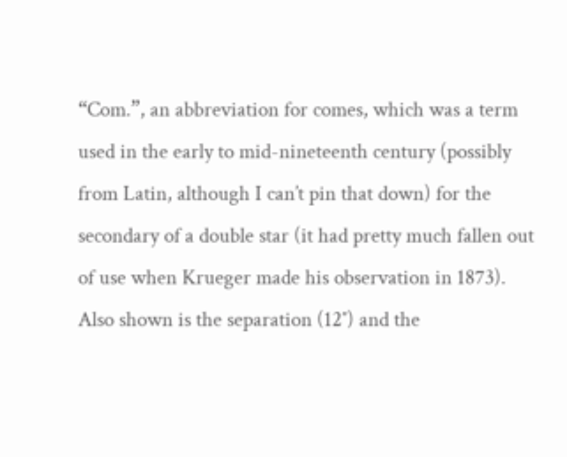“Com.”, an abbreviation for comes, which was a term used in the early to mid-nineteenth century (possibly from Latin, although I can’t pin that down) for the secondary of a double star (it had pretty much fallen out of use when Krueger made his observation in 1873).  Also shown is the separation (12″) and the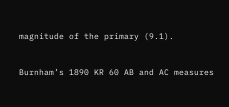magnitude of the primary (9.1).

Burnham’s 1890 KR 60 AB and AC measures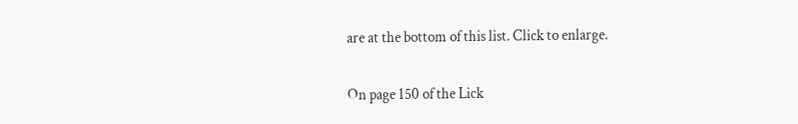are at the bottom of this list. Click to enlarge.

On page 150 of the Lick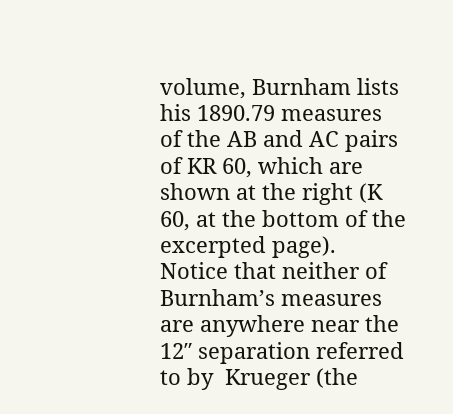volume, Burnham lists his 1890.79 measures of the AB and AC pairs of KR 60, which are shown at the right (K 60, at the bottom of the excerpted page).  Notice that neither of Burnham’s measures are anywhere near the 12″ separation referred to by  Krueger (the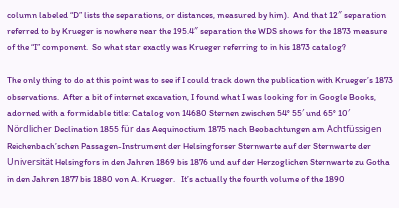column labeled “D” lists the separations, or distances, measured by him).  And that 12″ separation referred to by Krueger is nowhere near the 195.4″ separation the WDS shows for the 1873 measure of the “I” component.  So what star exactly was Krueger referring to in his 1873 catalog?

The only thing to do at this point was to see if I could track down the publication with Krueger’s 1873 observations.  After a bit of internet excavation, I found what I was looking for in Google Books, adorned with a formidable title: Catalog von 14680 Sternen zwischen 54° 55′ und 65° 10′ Nördlicher Declination 1855 für das Aequinoctium 1875 nach Beobachtungen am Achtfüssigen Reichenbach’schen Passagen-Instrument der Helsingforser Sternwarte auf der Sternwarte der Universität Helsingfors in den Jahren 1869 bis 1876 und auf der Herzoglichen Sternwarte zu Gotha in den Jahren 1877 bis 1880 von A. Krueger.   It’s actually the fourth volume of the 1890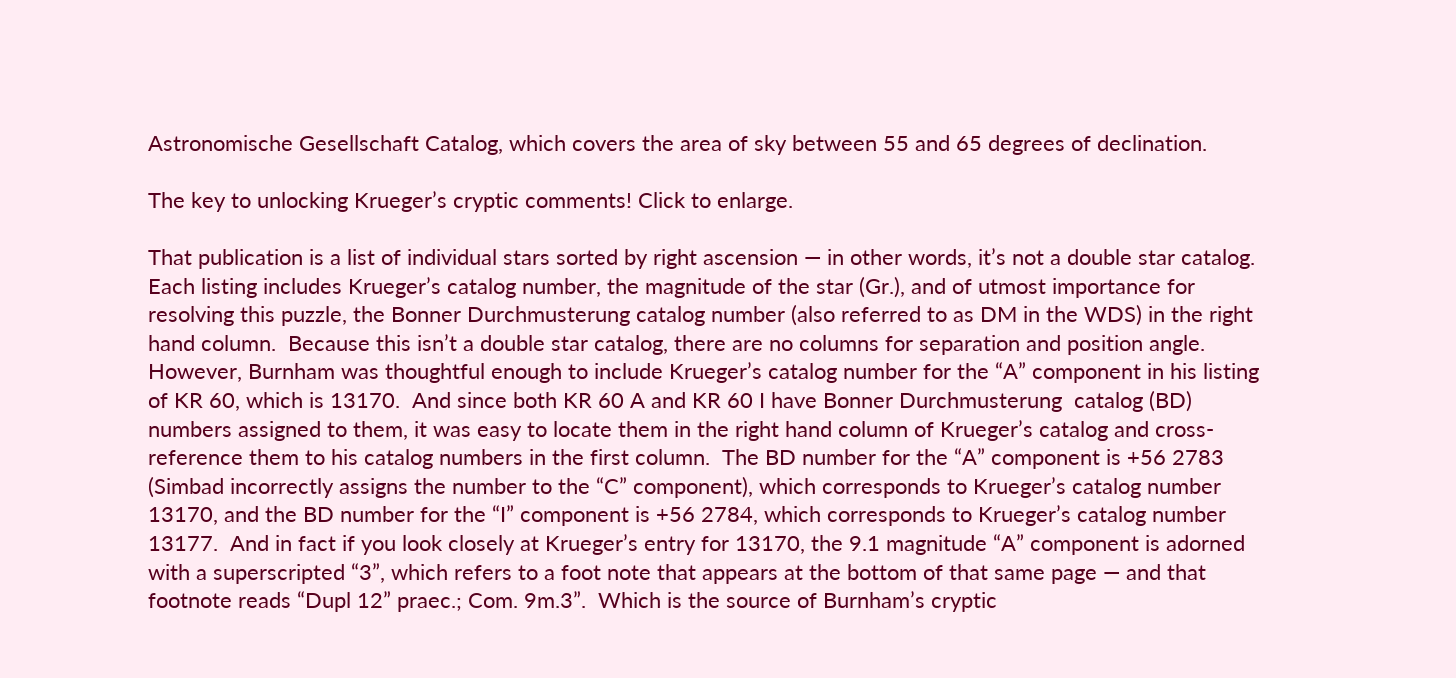Astronomische Gesellschaft Catalog, which covers the area of sky between 55 and 65 degrees of declination.

The key to unlocking Krueger’s cryptic comments! Click to enlarge.

That publication is a list of individual stars sorted by right ascension — in other words, it’s not a double star catalog.  Each listing includes Krueger’s catalog number, the magnitude of the star (Gr.), and of utmost importance for resolving this puzzle, the Bonner Durchmusterung catalog number (also referred to as DM in the WDS) in the right hand column.  Because this isn’t a double star catalog, there are no columns for separation and position angle.  However, Burnham was thoughtful enough to include Krueger’s catalog number for the “A” component in his listing of KR 60, which is 13170.  And since both KR 60 A and KR 60 I have Bonner Durchmusterung  catalog (BD) numbers assigned to them, it was easy to locate them in the right hand column of Krueger’s catalog and cross-reference them to his catalog numbers in the first column.  The BD number for the “A” component is +56 2783 (Simbad incorrectly assigns the number to the “C” component), which corresponds to Krueger’s catalog number 13170, and the BD number for the “I” component is +56 2784, which corresponds to Krueger’s catalog number 13177.  And in fact if you look closely at Krueger’s entry for 13170, the 9.1 magnitude “A” component is adorned with a superscripted “3”, which refers to a foot note that appears at the bottom of that same page — and that footnote reads “Dupl 12” praec.; Com. 9m.3”.  Which is the source of Burnham’s cryptic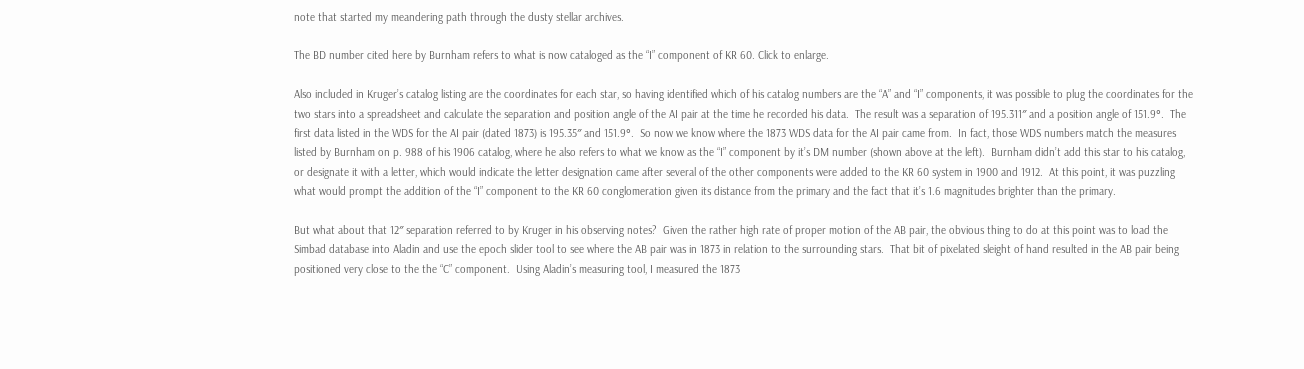note that started my meandering path through the dusty stellar archives.

The BD number cited here by Burnham refers to what is now cataloged as the “I” component of KR 60. Click to enlarge.

Also included in Kruger’s catalog listing are the coordinates for each star, so having identified which of his catalog numbers are the “A” and “I” components, it was possible to plug the coordinates for the two stars into a spreadsheet and calculate the separation and position angle of the AI pair at the time he recorded his data.  The result was a separation of 195.311″ and a position angle of 151.9°.  The first data listed in the WDS for the AI pair (dated 1873) is 195.35″ and 151.9°.  So now we know where the 1873 WDS data for the AI pair came from.  In fact, those WDS numbers match the measures listed by Burnham on p. 988 of his 1906 catalog, where he also refers to what we know as the “I” component by it’s DM number (shown above at the left).  Burnham didn’t add this star to his catalog, or designate it with a letter, which would indicate the letter designation came after several of the other components were added to the KR 60 system in 1900 and 1912.  At this point, it was puzzling what would prompt the addition of the “I” component to the KR 60 conglomeration given its distance from the primary and the fact that it’s 1.6 magnitudes brighter than the primary.

But what about that 12″ separation referred to by Kruger in his observing notes?  Given the rather high rate of proper motion of the AB pair, the obvious thing to do at this point was to load the Simbad database into Aladin and use the epoch slider tool to see where the AB pair was in 1873 in relation to the surrounding stars.  That bit of pixelated sleight of hand resulted in the AB pair being positioned very close to the the “C” component.  Using Aladin’s measuring tool, I measured the 1873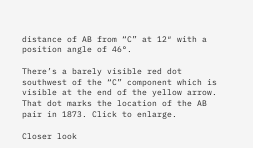distance of AB from “C” at 12″ with a position angle of 46°.

There’s a barely visible red dot southwest of the “C” component which is visible at the end of the yellow arrow. That dot marks the location of the AB pair in 1873. Click to enlarge.

Closer look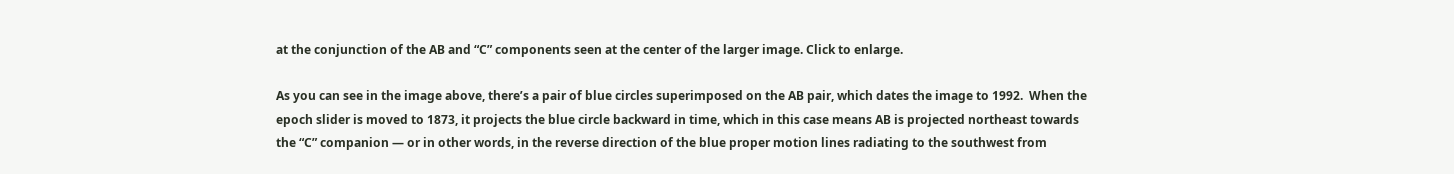at the conjunction of the AB and “C” components seen at the center of the larger image. Click to enlarge.

As you can see in the image above, there’s a pair of blue circles superimposed on the AB pair, which dates the image to 1992.  When the epoch slider is moved to 1873, it projects the blue circle backward in time, which in this case means AB is projected northeast towards the “C” companion — or in other words, in the reverse direction of the blue proper motion lines radiating to the southwest from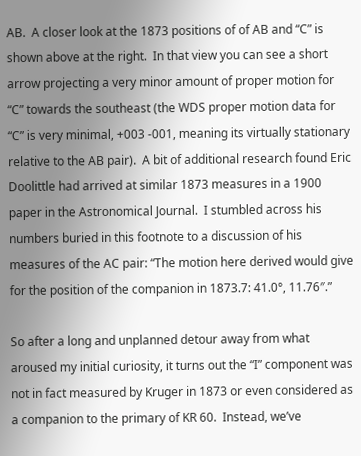AB.  A closer look at the 1873 positions of of AB and “C” is shown above at the right.  In that view you can see a short arrow projecting a very minor amount of proper motion for “C” towards the southeast (the WDS proper motion data for “C” is very minimal, +003 -001, meaning its virtually stationary relative to the AB pair).  A bit of additional research found Eric Doolittle had arrived at similar 1873 measures in a 1900 paper in the Astronomical Journal.  I stumbled across his numbers buried in this footnote to a discussion of his measures of the AC pair: “The motion here derived would give for the position of the companion in 1873.7: 41.0°, 11.76″.”

So after a long and unplanned detour away from what aroused my initial curiosity, it turns out the “I” component was not in fact measured by Kruger in 1873 or even considered as a companion to the primary of KR 60.  Instead, we’ve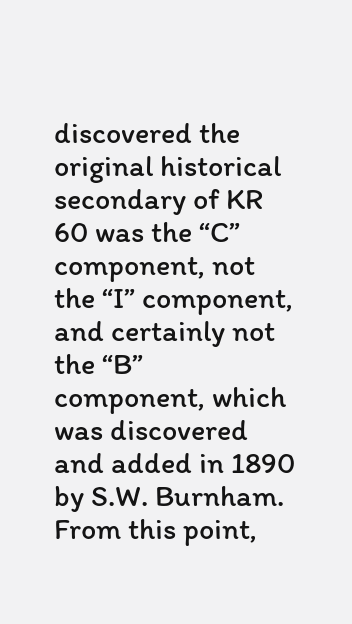discovered the original historical secondary of KR 60 was the “C” component, not the “I” component, and certainly not the “B” component, which was discovered and added in 1890 by S.W. Burnham.   From this point,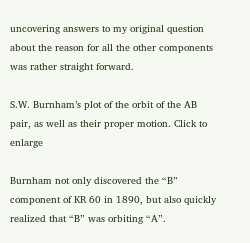uncovering answers to my original question about the reason for all the other components was rather straight forward.

S.W. Burnham’s plot of the orbit of the AB pair, as well as their proper motion. Click to enlarge

Burnham not only discovered the “B” component of KR 60 in 1890, but also quickly realized that “B” was orbiting “A”.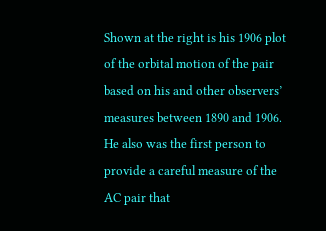Shown at the right is his 1906 plot of the orbital motion of the pair based on his and other observers’ measures between 1890 and 1906.  He also was the first person to provide a careful measure of the AC pair that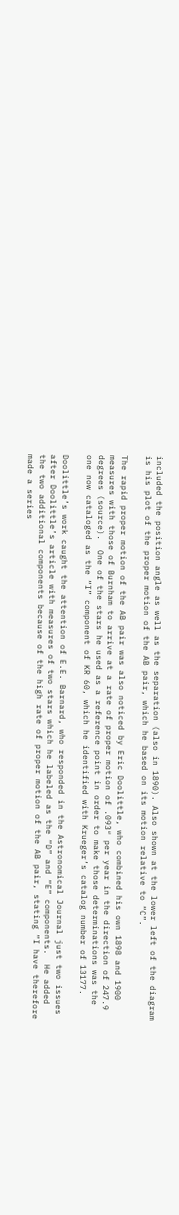included the position angle as well as the separation (also in 1890). Also shown at the lower left of the diagram is his plot of the proper motion of the AB pair, which he based on its motion relative to “C”.

The rapid proper motion of the AB pair was also noticed by Eric Doolittle, who combined his own 1898 and 1900 measures with those of Burnham to arrive at a rate of proper motion of .093″ per year in the direction of 247.9 degrees (source).  One of the stars he used as a reference point in order to make those determinations was the one now cataloged as the “I” component of KR 60, which he identified with Krueger’s catalog number of 13177.

Doolittle’s work caught the attention of E.E. Barnard, who responded in the Astronomical Journal just two issues after Doolittle’s article with measures of two stars which he labeled as the “D” and “E” components.  He added the two additional components because of the high rate of proper motion of the AB pair, stating “I have therefore made a series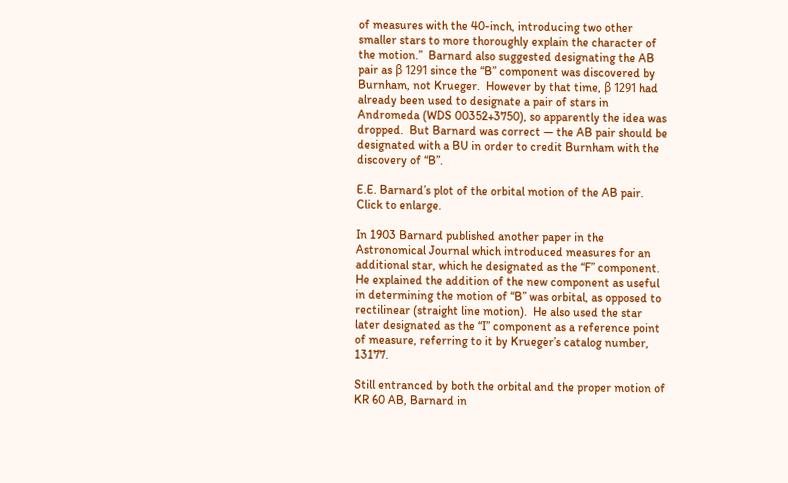of measures with the 40-inch, introducing two other smaller stars to more thoroughly explain the character of the motion.”  Barnard also suggested designating the AB pair as β 1291 since the “B” component was discovered by Burnham, not Krueger.  However by that time, β 1291 had already been used to designate a pair of stars in Andromeda (WDS 00352+3750), so apparently the idea was dropped.  But Barnard was correct — the AB pair should be designated with a BU in order to credit Burnham with the discovery of “B”.

E.E. Barnard’s plot of the orbital motion of the AB pair. Click to enlarge.

In 1903 Barnard published another paper in the Astronomical Journal which introduced measures for an additional star, which he designated as the “F” component.  He explained the addition of the new component as useful in determining the motion of “B” was orbital, as opposed to rectilinear (straight line motion).  He also used the star later designated as the “I” component as a reference point of measure, referring to it by Krueger’s catalog number, 13177.

Still entranced by both the orbital and the proper motion of KR 60 AB, Barnard in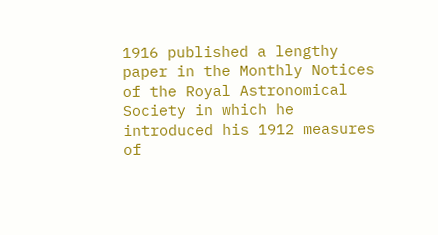1916 published a lengthy paper in the Monthly Notices of the Royal Astronomical Society in which he introduced his 1912 measures of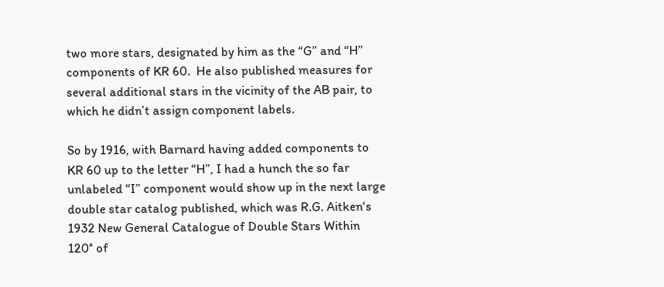two more stars, designated by him as the “G” and “H” components of KR 60.  He also published measures for several additional stars in the vicinity of the AB pair, to which he didn’t assign component labels.

So by 1916, with Barnard having added components to KR 60 up to the letter “H”, I had a hunch the so far unlabeled “I” component would show up in the next large double star catalog published, which was R.G. Aitken‘s 1932 New General Catalogue of Double Stars Within 120° of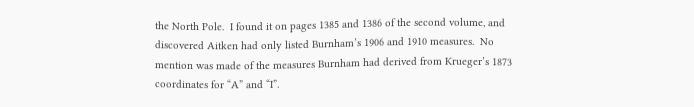the North Pole.  I found it on pages 1385 and 1386 of the second volume, and discovered Aitken had only listed Burnham’s 1906 and 1910 measures.  No mention was made of the measures Burnham had derived from Krueger’s 1873 coordinates for “A” and “I”.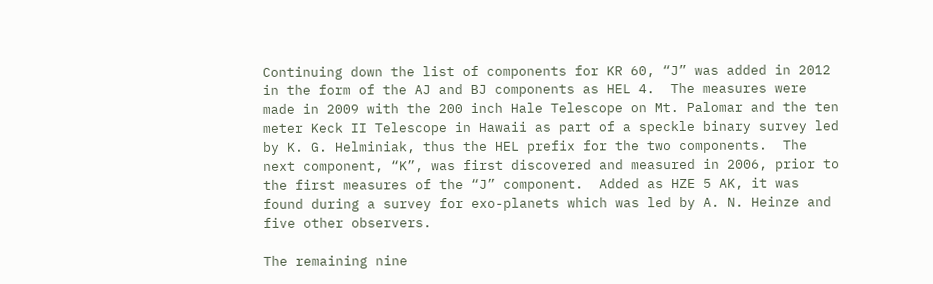Continuing down the list of components for KR 60, “J” was added in 2012 in the form of the AJ and BJ components as HEL 4.  The measures were made in 2009 with the 200 inch Hale Telescope on Mt. Palomar and the ten meter Keck II Telescope in Hawaii as part of a speckle binary survey led by K. G. Helminiak, thus the HEL prefix for the two components.  The next component, “K”, was first discovered and measured in 2006, prior to the first measures of the “J” component.  Added as HZE 5 AK, it was found during a survey for exo-planets which was led by A. N. Heinze and five other observers.

The remaining nine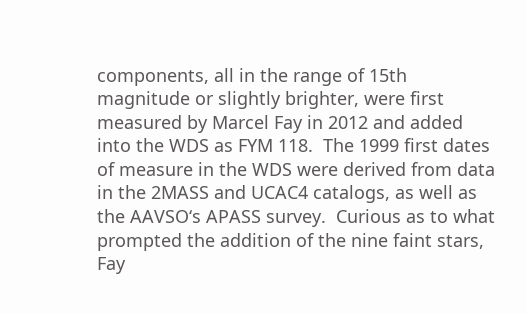components, all in the range of 15th magnitude or slightly brighter, were first measured by Marcel Fay in 2012 and added into the WDS as FYM 118.  The 1999 first dates of measure in the WDS were derived from data in the 2MASS and UCAC4 catalogs, as well as the AAVSO‘s APASS survey.  Curious as to what prompted the addition of the nine faint stars, Fay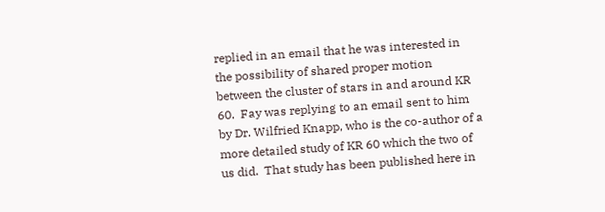replied in an email that he was interested in the possibility of shared proper motion between the cluster of stars in and around KR 60.  Fay was replying to an email sent to him by Dr. Wilfried Knapp, who is the co-author of a more detailed study of KR 60 which the two of us did.  That study has been published here in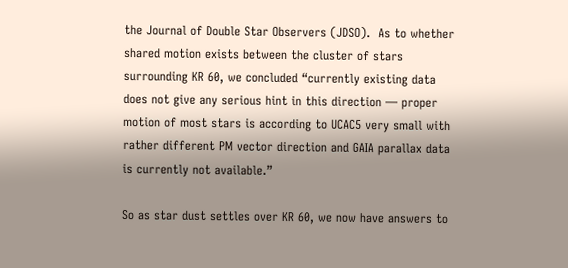the Journal of Double Star Observers (JDSO).  As to whether shared motion exists between the cluster of stars surrounding KR 60, we concluded “currently existing data does not give any serious hint in this direction — proper motion of most stars is according to UCAC5 very small with rather different PM vector direction and GAIA parallax data is currently not available.”

So as star dust settles over KR 60, we now have answers to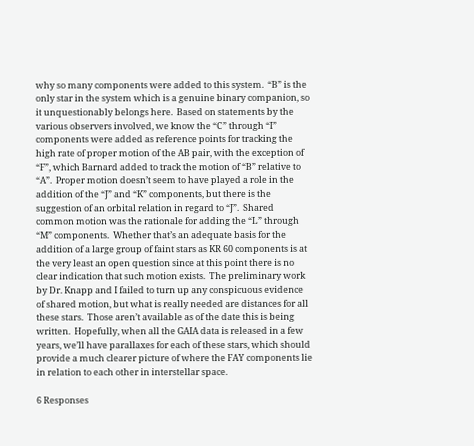why so many components were added to this system.  “B” is the only star in the system which is a genuine binary companion, so it unquestionably belongs here.  Based on statements by the various observers involved, we know the “C” through “I” components were added as reference points for tracking the high rate of proper motion of the AB pair, with the exception of “F”, which Barnard added to track the motion of “B” relative to “A”.  Proper motion doesn’t seem to have played a role in the addition of the “J” and “K” components, but there is the suggestion of an orbital relation in regard to “J”.  Shared common motion was the rationale for adding the “L” through “M” components.  Whether that’s an adequate basis for the addition of a large group of faint stars as KR 60 components is at the very least an open question since at this point there is no clear indication that such motion exists.  The preliminary work by Dr. Knapp and I failed to turn up any conspicuous evidence of shared motion, but what is really needed are distances for all these stars.  Those aren’t available as of the date this is being written.  Hopefully, when all the GAIA data is released in a few years, we’ll have parallaxes for each of these stars, which should provide a much clearer picture of where the FAY components lie in relation to each other in interstellar space.

6 Responses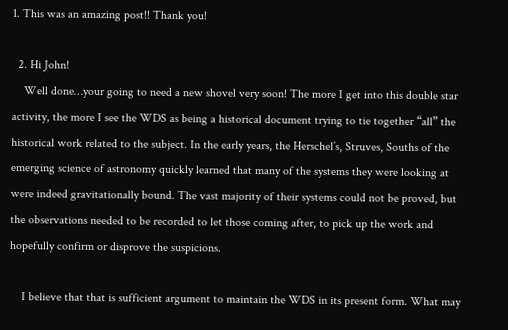1. This was an amazing post!! Thank you!

  2. Hi John!
    Well done…your going to need a new shovel very soon! The more I get into this double star activity, the more I see the WDS as being a historical document trying to tie together “all” the historical work related to the subject. In the early years, the Herschel’s, Struves, Souths of the emerging science of astronomy quickly learned that many of the systems they were looking at were indeed gravitationally bound. The vast majority of their systems could not be proved, but the observations needed to be recorded to let those coming after, to pick up the work and hopefully confirm or disprove the suspicions.

    I believe that that is sufficient argument to maintain the WDS in its present form. What may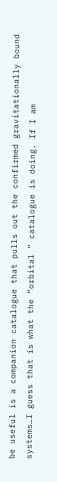be useful is a companion catalogue that pulls out the confirmed gravitationally bound systems…I guess that is what the “orbital ” catalogue is doing. If I am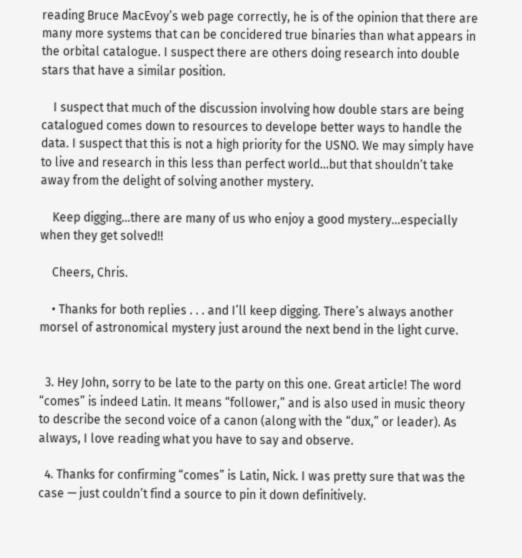reading Bruce MacEvoy’s web page correctly, he is of the opinion that there are many more systems that can be concidered true binaries than what appears in the orbital catalogue. I suspect there are others doing research into double stars that have a similar position.

    I suspect that much of the discussion involving how double stars are being catalogued comes down to resources to develope better ways to handle the data. I suspect that this is not a high priority for the USNO. We may simply have to live and research in this less than perfect world…but that shouldn’t take away from the delight of solving another mystery.

    Keep digging…there are many of us who enjoy a good mystery…especially when they get solved!!

    Cheers, Chris.

    • Thanks for both replies . . . and I’ll keep digging. There’s always another morsel of astronomical mystery just around the next bend in the light curve.


  3. Hey John, sorry to be late to the party on this one. Great article! The word “comes” is indeed Latin. It means “follower,” and is also used in music theory to describe the second voice of a canon (along with the “dux,” or leader). As always, I love reading what you have to say and observe.

  4. Thanks for confirming “comes” is Latin, Nick. I was pretty sure that was the case — just couldn’t find a source to pin it down definitively.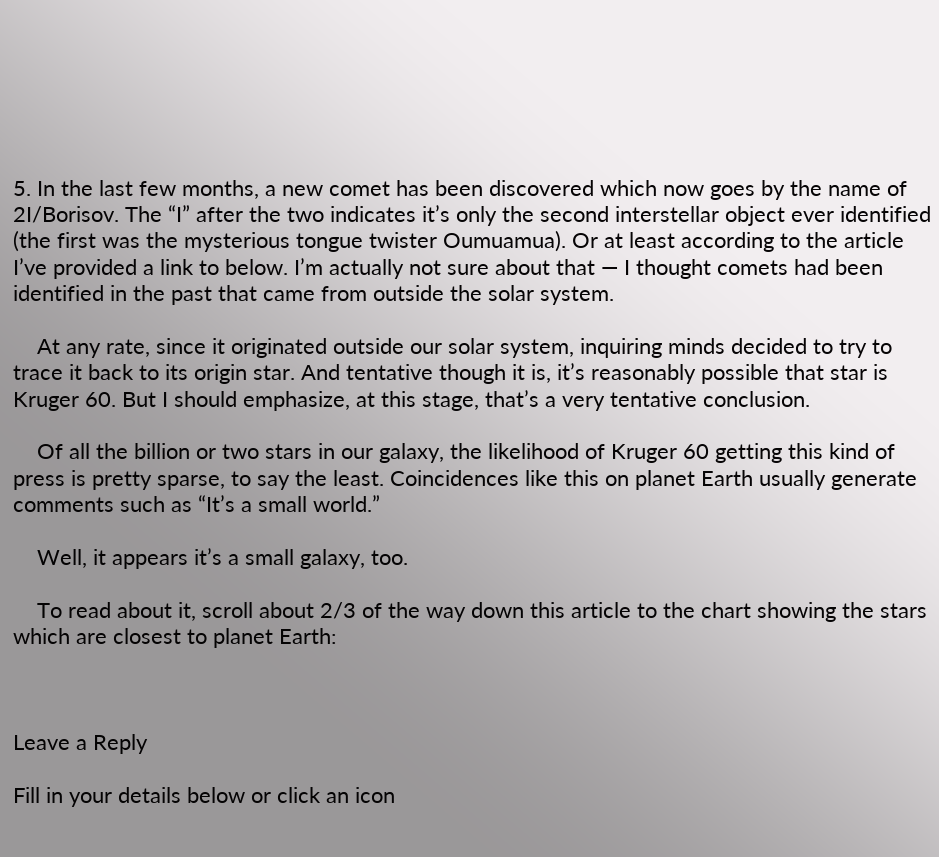5. In the last few months, a new comet has been discovered which now goes by the name of 2I/Borisov. The “I” after the two indicates it’s only the second interstellar object ever identified (the first was the mysterious tongue twister Oumuamua). Or at least according to the article I’ve provided a link to below. I’m actually not sure about that — I thought comets had been identified in the past that came from outside the solar system.

    At any rate, since it originated outside our solar system, inquiring minds decided to try to trace it back to its origin star. And tentative though it is, it’s reasonably possible that star is Kruger 60. But I should emphasize, at this stage, that’s a very tentative conclusion.

    Of all the billion or two stars in our galaxy, the likelihood of Kruger 60 getting this kind of press is pretty sparse, to say the least. Coincidences like this on planet Earth usually generate comments such as “It’s a small world.”

    Well, it appears it’s a small galaxy, too.

    To read about it, scroll about 2/3 of the way down this article to the chart showing the stars which are closest to planet Earth:



Leave a Reply

Fill in your details below or click an icon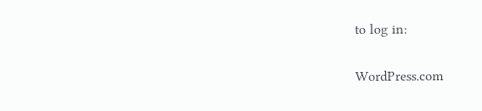to log in:

WordPress.com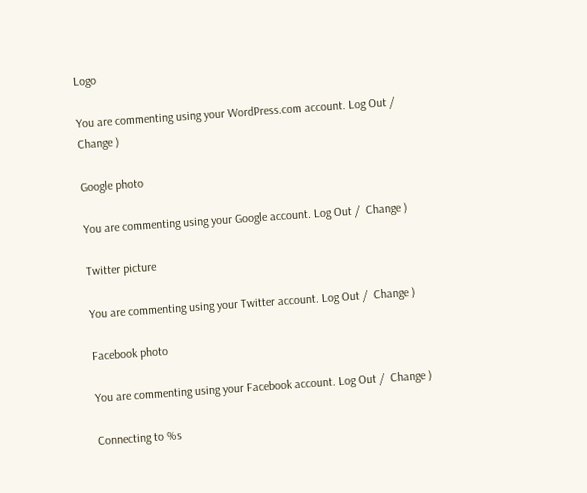Logo

You are commenting using your WordPress.com account. Log Out /  Change )

Google photo

You are commenting using your Google account. Log Out /  Change )

Twitter picture

You are commenting using your Twitter account. Log Out /  Change )

Facebook photo

You are commenting using your Facebook account. Log Out /  Change )

Connecting to %s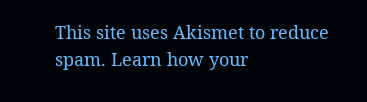This site uses Akismet to reduce spam. Learn how your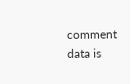comment data is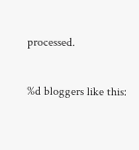processed.

%d bloggers like this: